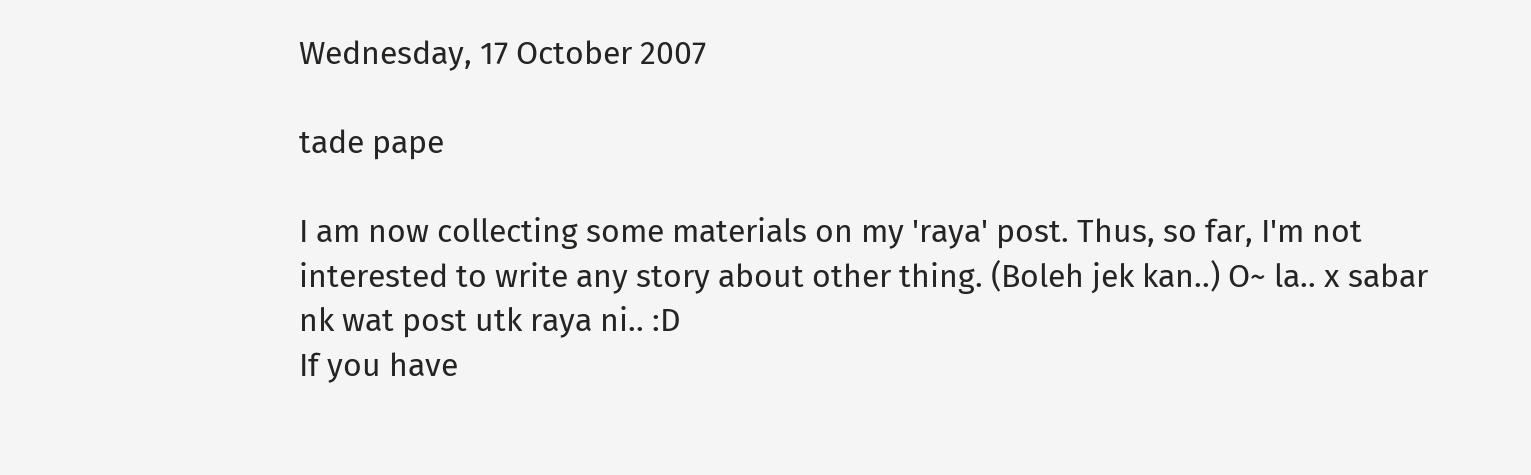Wednesday, 17 October 2007

tade pape

I am now collecting some materials on my 'raya' post. Thus, so far, I'm not interested to write any story about other thing. (Boleh jek kan..) O~ la.. x sabar nk wat post utk raya ni.. :D
If you have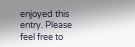enjoyed this entry. Please feel free to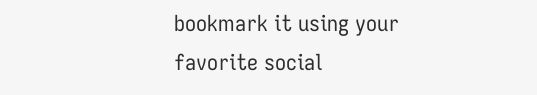bookmark it using your favorite social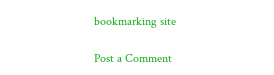bookmarking site

Post a Comment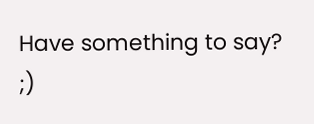Have something to say? ;)